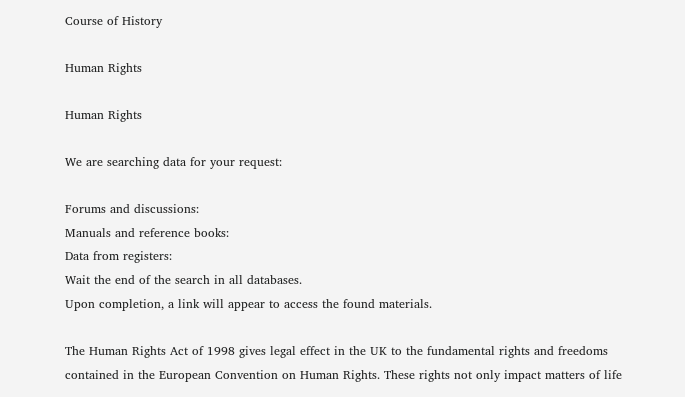Course of History

Human Rights

Human Rights

We are searching data for your request:

Forums and discussions:
Manuals and reference books:
Data from registers:
Wait the end of the search in all databases.
Upon completion, a link will appear to access the found materials.

The Human Rights Act of 1998 gives legal effect in the UK to the fundamental rights and freedoms contained in the European Convention on Human Rights. These rights not only impact matters of life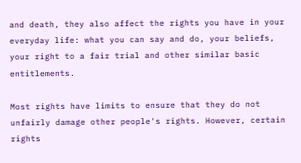and death, they also affect the rights you have in your everyday life: what you can say and do, your beliefs, your right to a fair trial and other similar basic entitlements.

Most rights have limits to ensure that they do not unfairly damage other people's rights. However, certain rights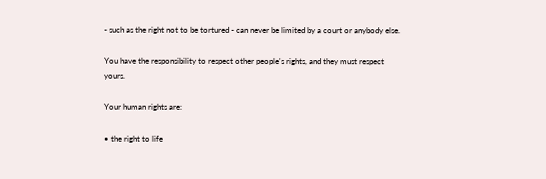- such as the right not to be tortured - can never be limited by a court or anybody else.

You have the responsibility to respect other people's rights, and they must respect yours.

Your human rights are:

• the right to life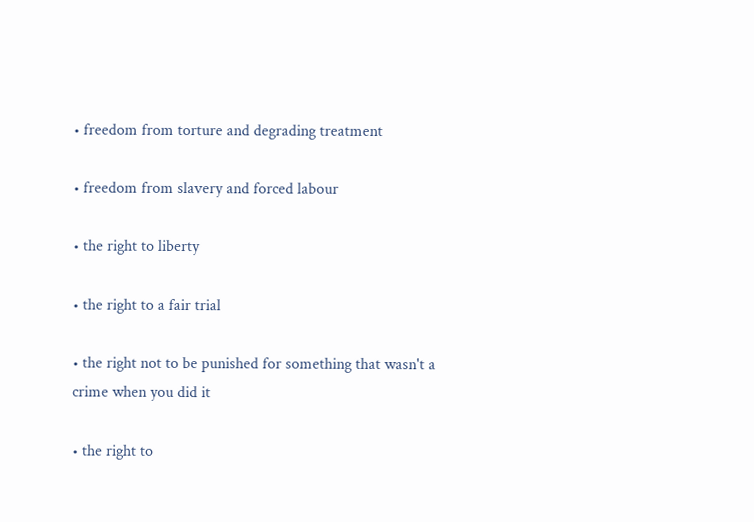• freedom from torture and degrading treatment

• freedom from slavery and forced labour

• the right to liberty

• the right to a fair trial

• the right not to be punished for something that wasn't a crime when you did it

• the right to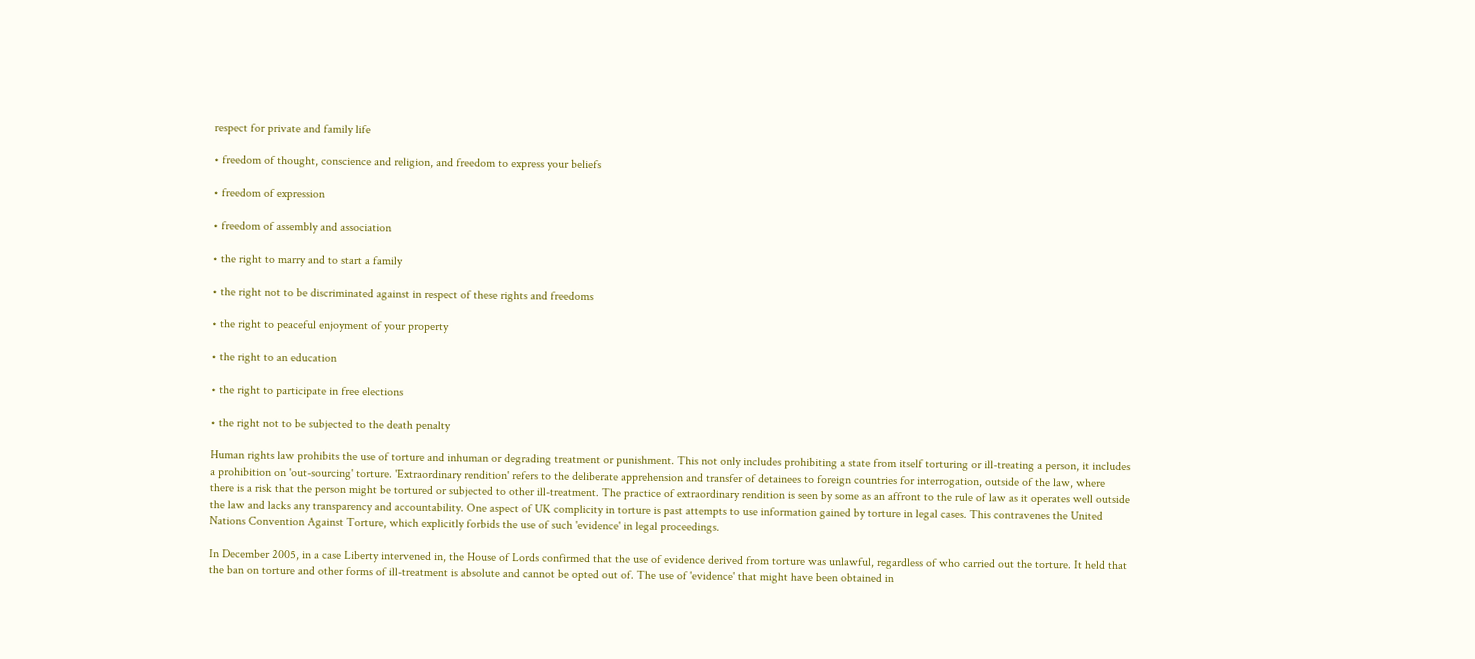respect for private and family life

• freedom of thought, conscience and religion, and freedom to express your beliefs

• freedom of expression

• freedom of assembly and association

• the right to marry and to start a family

• the right not to be discriminated against in respect of these rights and freedoms

• the right to peaceful enjoyment of your property

• the right to an education

• the right to participate in free elections

• the right not to be subjected to the death penalty

Human rights law prohibits the use of torture and inhuman or degrading treatment or punishment. This not only includes prohibiting a state from itself torturing or ill-treating a person, it includes a prohibition on 'out-sourcing' torture. 'Extraordinary rendition' refers to the deliberate apprehension and transfer of detainees to foreign countries for interrogation, outside of the law, where there is a risk that the person might be tortured or subjected to other ill-treatment. The practice of extraordinary rendition is seen by some as an affront to the rule of law as it operates well outside the law and lacks any transparency and accountability. One aspect of UK complicity in torture is past attempts to use information gained by torture in legal cases. This contravenes the United Nations Convention Against Torture, which explicitly forbids the use of such 'evidence' in legal proceedings.

In December 2005, in a case Liberty intervened in, the House of Lords confirmed that the use of evidence derived from torture was unlawful, regardless of who carried out the torture. It held that the ban on torture and other forms of ill-treatment is absolute and cannot be opted out of. The use of 'evidence' that might have been obtained in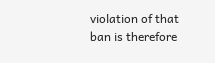violation of that ban is therefore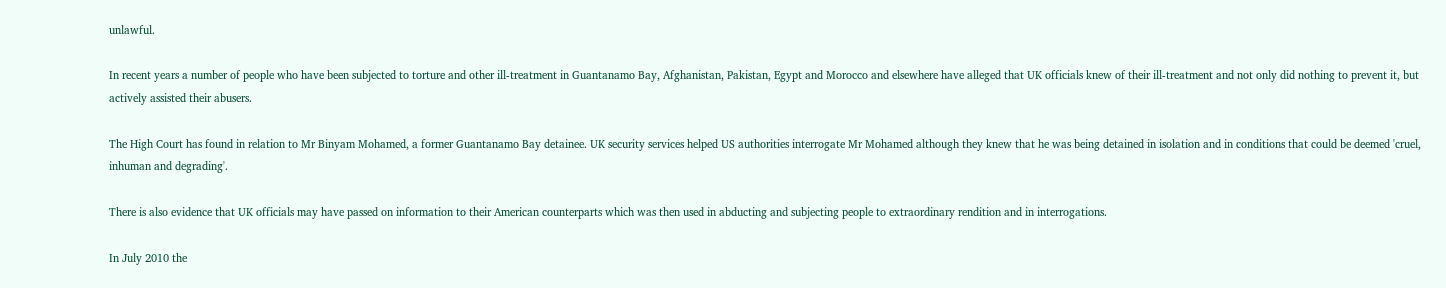unlawful.

In recent years a number of people who have been subjected to torture and other ill-treatment in Guantanamo Bay, Afghanistan, Pakistan, Egypt and Morocco and elsewhere have alleged that UK officials knew of their ill-treatment and not only did nothing to prevent it, but actively assisted their abusers.

The High Court has found in relation to Mr Binyam Mohamed, a former Guantanamo Bay detainee. UK security services helped US authorities interrogate Mr Mohamed although they knew that he was being detained in isolation and in conditions that could be deemed 'cruel, inhuman and degrading'.

There is also evidence that UK officials may have passed on information to their American counterparts which was then used in abducting and subjecting people to extraordinary rendition and in interrogations.

In July 2010 the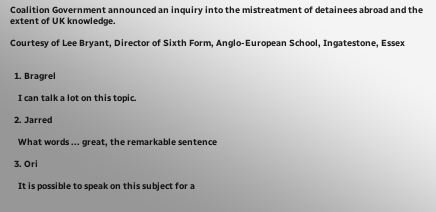Coalition Government announced an inquiry into the mistreatment of detainees abroad and the extent of UK knowledge.

Courtesy of Lee Bryant, Director of Sixth Form, Anglo-European School, Ingatestone, Essex


  1. Bragrel

    I can talk a lot on this topic.

  2. Jarred

    What words ... great, the remarkable sentence

  3. Ori

    It is possible to speak on this subject for a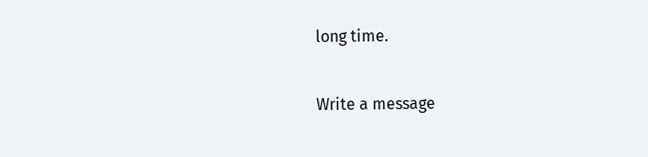long time.

Write a message